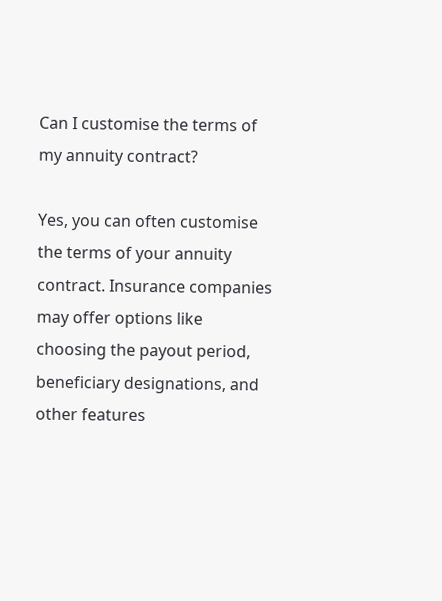Can I customise the terms of my annuity contract?

Yes, you can often customise the terms of your annuity contract. Insurance companies may offer options like choosing the payout period, beneficiary designations, and other features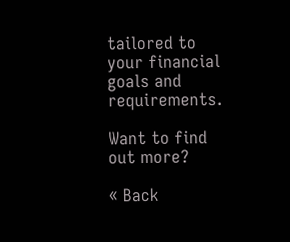tailored to your financial goals and requirements.

Want to find out more?

« Back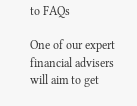to FAQs

One of our expert financial advisers will aim to get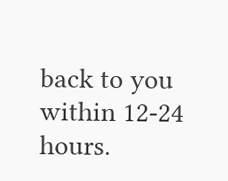back to you within 12-24 hours.